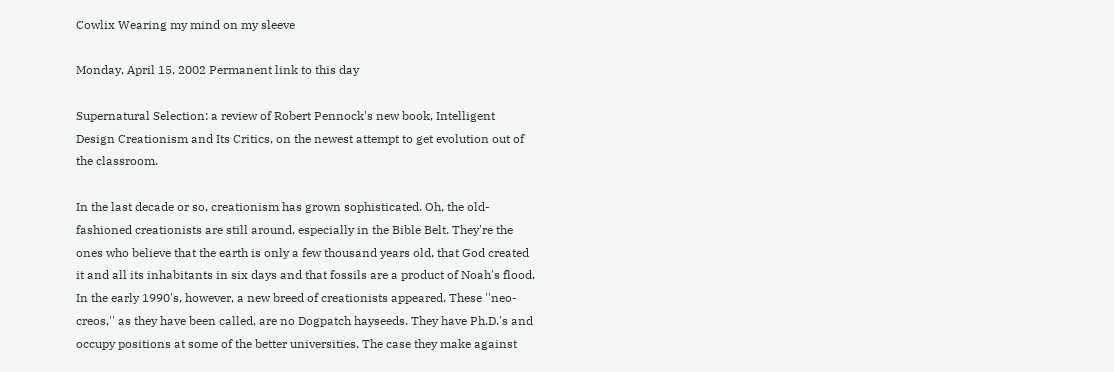Cowlix Wearing my mind on my sleeve

Monday, April 15, 2002 Permanent link to this day

Supernatural Selection: a review of Robert Pennock's new book, Intelligent Design Creationism and Its Critics, on the newest attempt to get evolution out of the classroom.

In the last decade or so, creationism has grown sophisticated. Oh, the old-fashioned creationists are still around, especially in the Bible Belt. They're the ones who believe that the earth is only a few thousand years old, that God created it and all its inhabitants in six days and that fossils are a product of Noah's flood. In the early 1990's, however, a new breed of creationists appeared. These ''neo-creos,'' as they have been called, are no Dogpatch hayseeds. They have Ph.D.'s and occupy positions at some of the better universities. The case they make against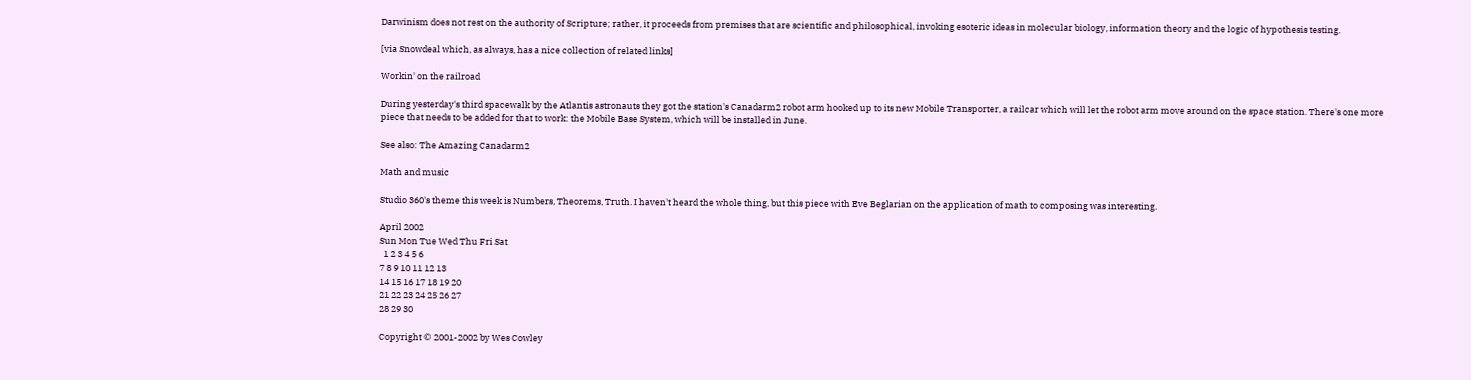Darwinism does not rest on the authority of Scripture; rather, it proceeds from premises that are scientific and philosophical, invoking esoteric ideas in molecular biology, information theory and the logic of hypothesis testing.

[via Snowdeal which, as always, has a nice collection of related links]

Workin' on the railroad

During yesterday's third spacewalk by the Atlantis astronauts they got the station's Canadarm2 robot arm hooked up to its new Mobile Transporter, a railcar which will let the robot arm move around on the space station. There's one more piece that needs to be added for that to work: the Mobile Base System, which will be installed in June.

See also: The Amazing Canadarm2

Math and music

Studio 360's theme this week is Numbers, Theorems, Truth. I haven't heard the whole thing, but this piece with Eve Beglarian on the application of math to composing was interesting.

April 2002
Sun Mon Tue Wed Thu Fri Sat
  1 2 3 4 5 6
7 8 9 10 11 12 13
14 15 16 17 18 19 20
21 22 23 24 25 26 27
28 29 30

Copyright © 2001-2002 by Wes Cowley